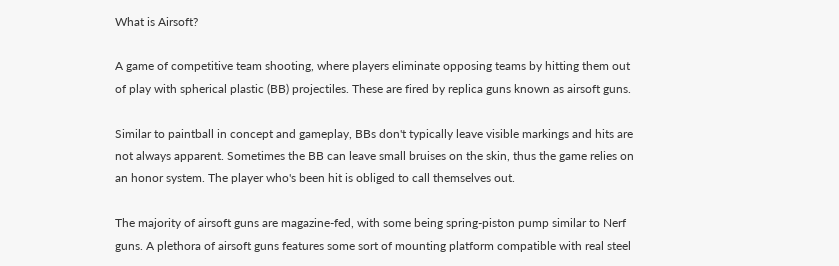What is Airsoft?

A game of competitive team shooting, where players eliminate opposing teams by hitting them out of play with spherical plastic (BB) projectiles. These are fired by replica guns known as airsoft guns.

Similar to paintball in concept and gameplay, BBs don't typically leave visible markings and hits are not always apparent. Sometimes the BB can leave small bruises on the skin, thus the game relies on an honor system. The player who's been hit is obliged to call themselves out.

The majority of airsoft guns are magazine-fed, with some being spring-piston pump similar to Nerf guns. A plethora of airsoft guns features some sort of mounting platform compatible with real steel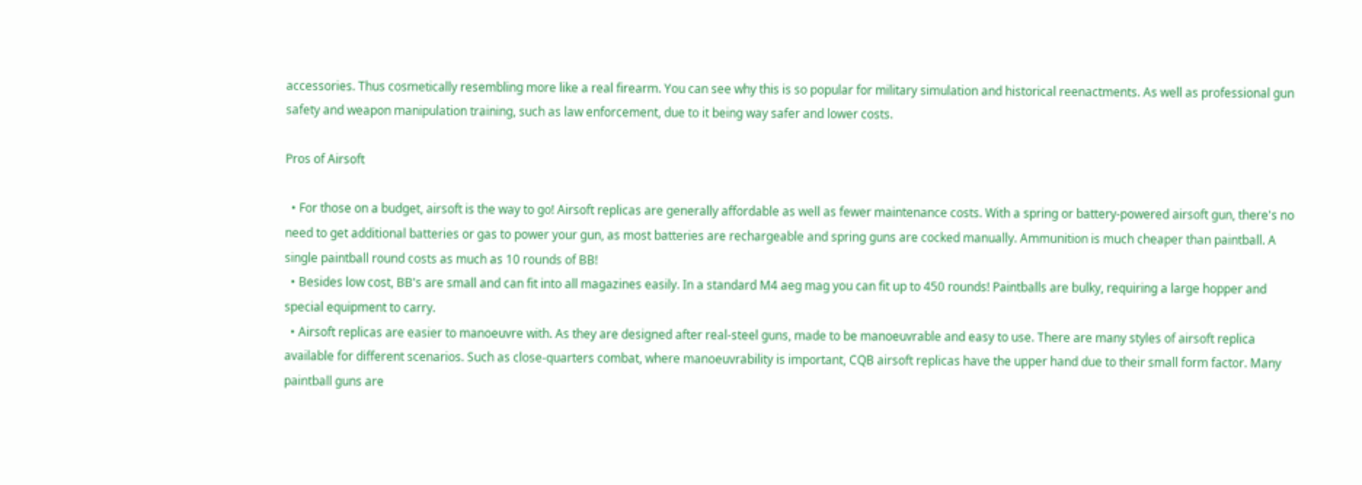accessories. Thus cosmetically resembling more like a real firearm. You can see why this is so popular for military simulation and historical reenactments. As well as professional gun safety and weapon manipulation training, such as law enforcement, due to it being way safer and lower costs.

Pros of Airsoft

  • For those on a budget, airsoft is the way to go! Airsoft replicas are generally affordable as well as fewer maintenance costs. With a spring or battery-powered airsoft gun, there's no need to get additional batteries or gas to power your gun, as most batteries are rechargeable and spring guns are cocked manually. Ammunition is much cheaper than paintball. A single paintball round costs as much as 10 rounds of BB!
  • Besides low cost, BB's are small and can fit into all magazines easily. In a standard M4 aeg mag you can fit up to 450 rounds! Paintballs are bulky, requiring a large hopper and special equipment to carry.
  • Airsoft replicas are easier to manoeuvre with. As they are designed after real-steel guns, made to be manoeuvrable and easy to use. There are many styles of airsoft replica available for different scenarios. Such as close-quarters combat, where manoeuvrability is important, CQB airsoft replicas have the upper hand due to their small form factor. Many paintball guns are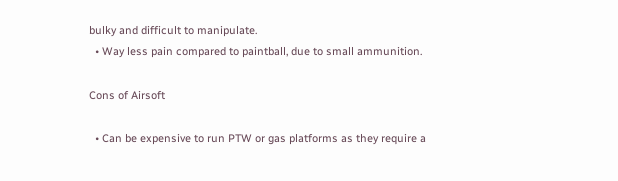bulky and difficult to manipulate.
  • Way less pain compared to paintball, due to small ammunition.

Cons of Airsoft

  • Can be expensive to run PTW or gas platforms as they require a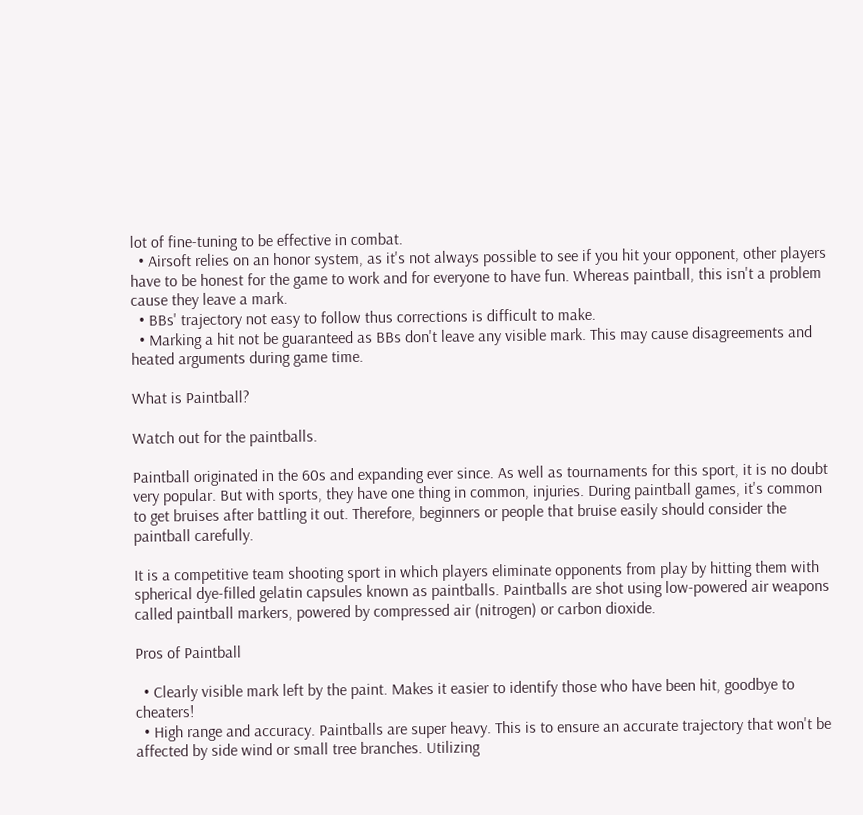lot of fine-tuning to be effective in combat.
  • Airsoft relies on an honor system, as it's not always possible to see if you hit your opponent, other players have to be honest for the game to work and for everyone to have fun. Whereas paintball, this isn't a problem cause they leave a mark.
  • BBs' trajectory not easy to follow thus corrections is difficult to make.
  • Marking a hit not be guaranteed as BBs don't leave any visible mark. This may cause disagreements and heated arguments during game time.

What is Paintball?

Watch out for the paintballs.

Paintball originated in the 60s and expanding ever since. As well as tournaments for this sport, it is no doubt very popular. But with sports, they have one thing in common, injuries. During paintball games, it's common to get bruises after battling it out. Therefore, beginners or people that bruise easily should consider the paintball carefully.

It is a competitive team shooting sport in which players eliminate opponents from play by hitting them with spherical dye-filled gelatin capsules known as paintballs. Paintballs are shot using low-powered air weapons called paintball markers, powered by compressed air (nitrogen) or carbon dioxide.

Pros of Paintball

  • Clearly visible mark left by the paint. Makes it easier to identify those who have been hit, goodbye to cheaters!
  • High range and accuracy. Paintballs are super heavy. This is to ensure an accurate trajectory that won't be affected by side wind or small tree branches. Utilizing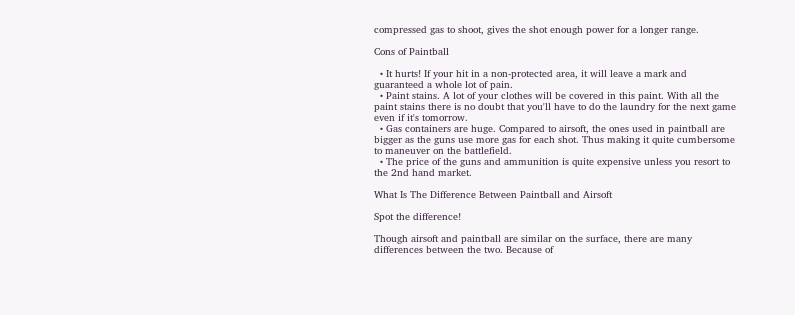compressed gas to shoot, gives the shot enough power for a longer range.

Cons of Paintball

  • It hurts! If your hit in a non-protected area, it will leave a mark and guaranteed a whole lot of pain.
  • Paint stains. A lot of your clothes will be covered in this paint. With all the paint stains there is no doubt that you'll have to do the laundry for the next game even if it's tomorrow.
  • Gas containers are huge. Compared to airsoft, the ones used in paintball are bigger as the guns use more gas for each shot. Thus making it quite cumbersome to maneuver on the battlefield.
  • The price of the guns and ammunition is quite expensive unless you resort to the 2nd hand market.

What Is The Difference Between Paintball and Airsoft

Spot the difference!

Though airsoft and paintball are similar on the surface, there are many differences between the two. Because of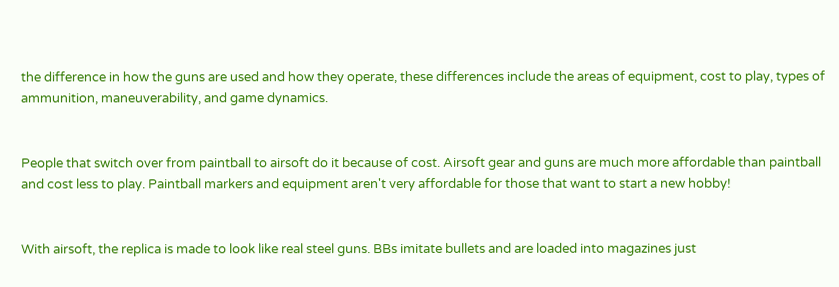the difference in how the guns are used and how they operate, these differences include the areas of equipment, cost to play, types of ammunition, maneuverability, and game dynamics.


People that switch over from paintball to airsoft do it because of cost. Airsoft gear and guns are much more affordable than paintball and cost less to play. Paintball markers and equipment aren't very affordable for those that want to start a new hobby!


With airsoft, the replica is made to look like real steel guns. BBs imitate bullets and are loaded into magazines just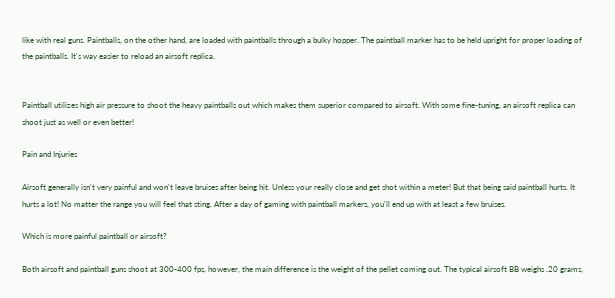like with real guns. Paintballs, on the other hand, are loaded with paintballs through a bulky hopper. The paintball marker has to be held upright for proper loading of the paintballs. It's way easier to reload an airsoft replica.


Paintball utilizes high air pressure to shoot the heavy paintballs out which makes them superior compared to airsoft. With some fine-tuning, an airsoft replica can shoot just as well or even better!

Pain and Injuries

Airsoft generally isn't very painful and won't leave bruises after being hit. Unless your really close and get shot within a meter! But that being said paintball hurts. It hurts a lot! No matter the range you will feel that sting. After a day of gaming with paintball markers, you'll end up with at least a few bruises.

Which is more painful paintball or airsoft?

Both airsoft and paintball guns shoot at 300-400 fps, however, the main difference is the weight of the pellet coming out. The typical airsoft BB weighs .20 grams,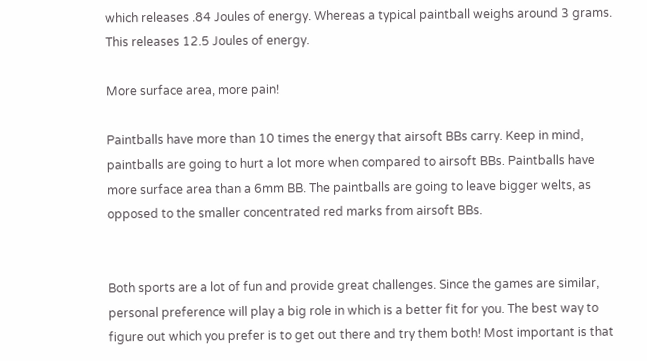which releases .84 Joules of energy. Whereas a typical paintball weighs around 3 grams. This releases 12.5 Joules of energy.

More surface area, more pain!

Paintballs have more than 10 times the energy that airsoft BBs carry. Keep in mind, paintballs are going to hurt a lot more when compared to airsoft BBs. Paintballs have more surface area than a 6mm BB. The paintballs are going to leave bigger welts, as opposed to the smaller concentrated red marks from airsoft BBs.


Both sports are a lot of fun and provide great challenges. Since the games are similar, personal preference will play a big role in which is a better fit for you. The best way to figure out which you prefer is to get out there and try them both! Most important is that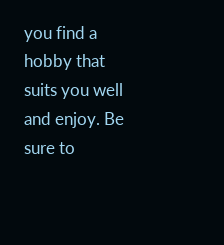you find a hobby that suits you well and enjoy. Be sure to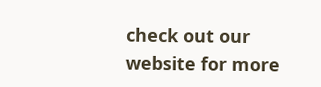check out our website for more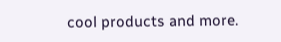cool products and more.